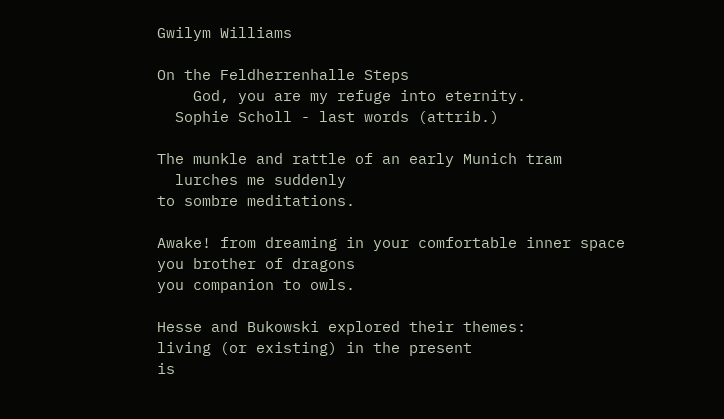Gwilym Williams

On the Feldherrenhalle Steps
    God, you are my refuge into eternity.
  Sophie Scholl - last words (attrib.)

The munkle and rattle of an early Munich tram
  lurches me suddenly
to sombre meditations.

Awake! from dreaming in your comfortable inner space
you brother of dragons
you companion to owls.

Hesse and Bukowski explored their themes:
living (or existing) in the present
is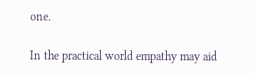one.

In the practical world empathy may aid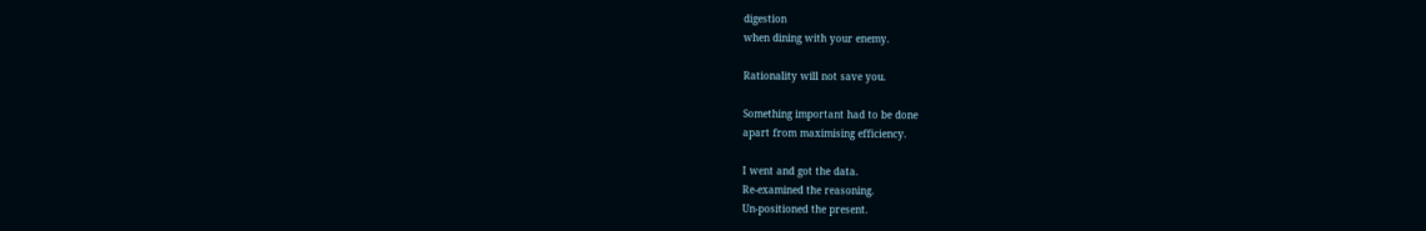digestion
when dining with your enemy.

Rationality will not save you.

Something important had to be done
apart from maximising efficiency.

I went and got the data.
Re-examined the reasoning.
Un-positioned the present.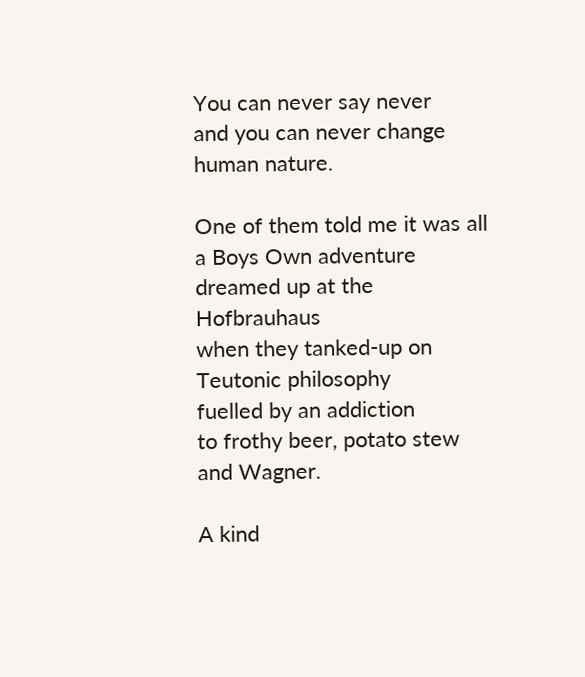You can never say never
and you can never change
human nature.

One of them told me it was all a Boys Own adventure
dreamed up at the Hofbrauhaus
when they tanked-up on Teutonic philosophy
fuelled by an addiction
to frothy beer, potato stew
and Wagner.

A kind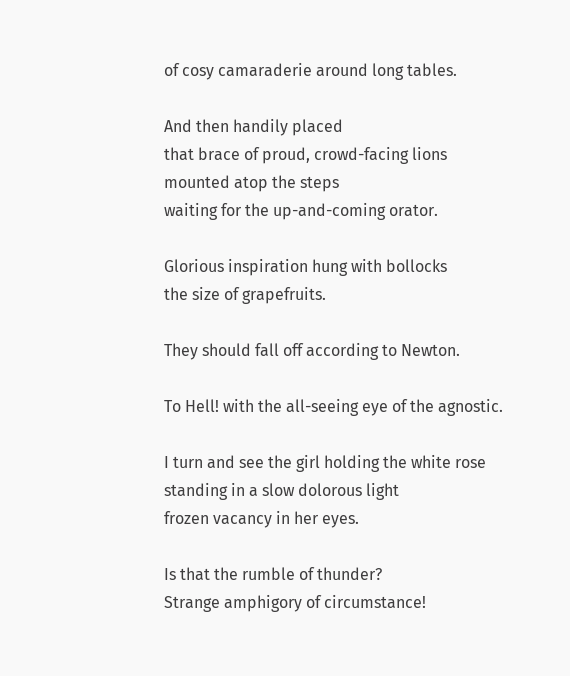of cosy camaraderie around long tables.

And then handily placed
that brace of proud, crowd-facing lions
mounted atop the steps
waiting for the up-and-coming orator.

Glorious inspiration hung with bollocks
the size of grapefruits.

They should fall off according to Newton.

To Hell! with the all-seeing eye of the agnostic.

I turn and see the girl holding the white rose
standing in a slow dolorous light
frozen vacancy in her eyes.

Is that the rumble of thunder?
Strange amphigory of circumstance!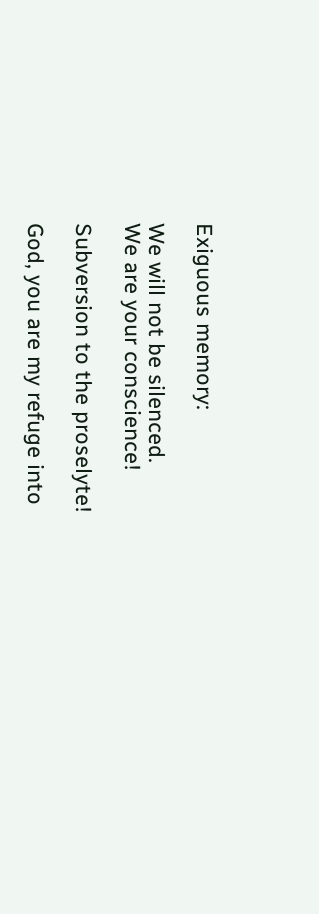Exiguous memory:

We will not be silenced.
We are your conscience!

Subversion to the proselyte!

God, you are my refuge into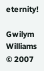eternity!

Gwilym Williams © 2007